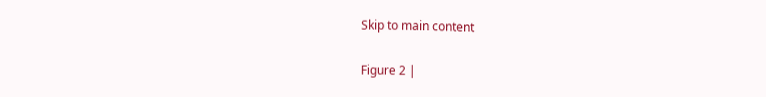Skip to main content


Figure 2 |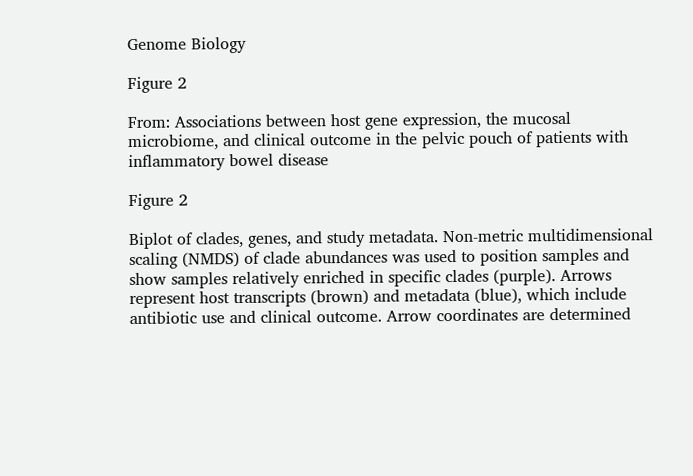Genome Biology

Figure 2

From: Associations between host gene expression, the mucosal microbiome, and clinical outcome in the pelvic pouch of patients with inflammatory bowel disease

Figure 2

Biplot of clades, genes, and study metadata. Non-metric multidimensional scaling (NMDS) of clade abundances was used to position samples and show samples relatively enriched in specific clades (purple). Arrows represent host transcripts (brown) and metadata (blue), which include antibiotic use and clinical outcome. Arrow coordinates are determined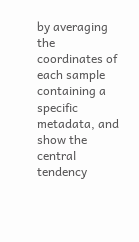by averaging the coordinates of each sample containing a specific metadata, and show the central tendency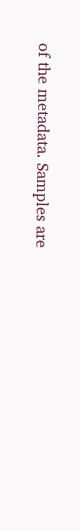of the metadata. Samples are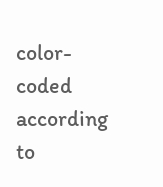color-coded according to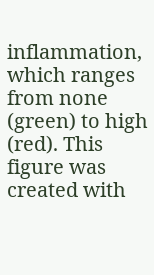inflammation, which ranges from none (green) to high (red). This figure was created with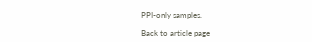PPI-only samples.

Back to article page